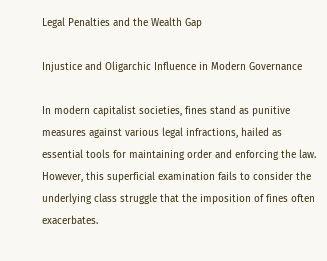Legal Penalties and the Wealth Gap

Injustice and Oligarchic Influence in Modern Governance

In modern capitalist societies, fines stand as punitive measures against various legal infractions, hailed as essential tools for maintaining order and enforcing the law. However, this superficial examination fails to consider the underlying class struggle that the imposition of fines often exacerbates.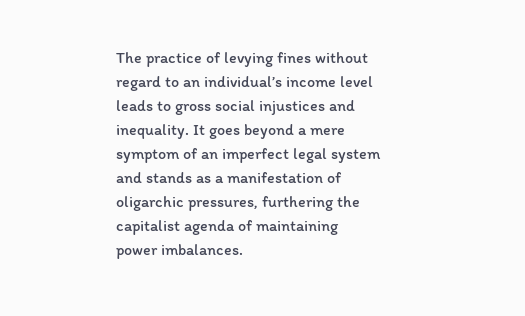The practice of levying fines without regard to an individual’s income level leads to gross social injustices and inequality. It goes beyond a mere symptom of an imperfect legal system and stands as a manifestation of oligarchic pressures, furthering the capitalist agenda of maintaining power imbalances.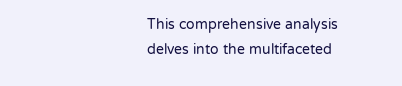This comprehensive analysis delves into the multifaceted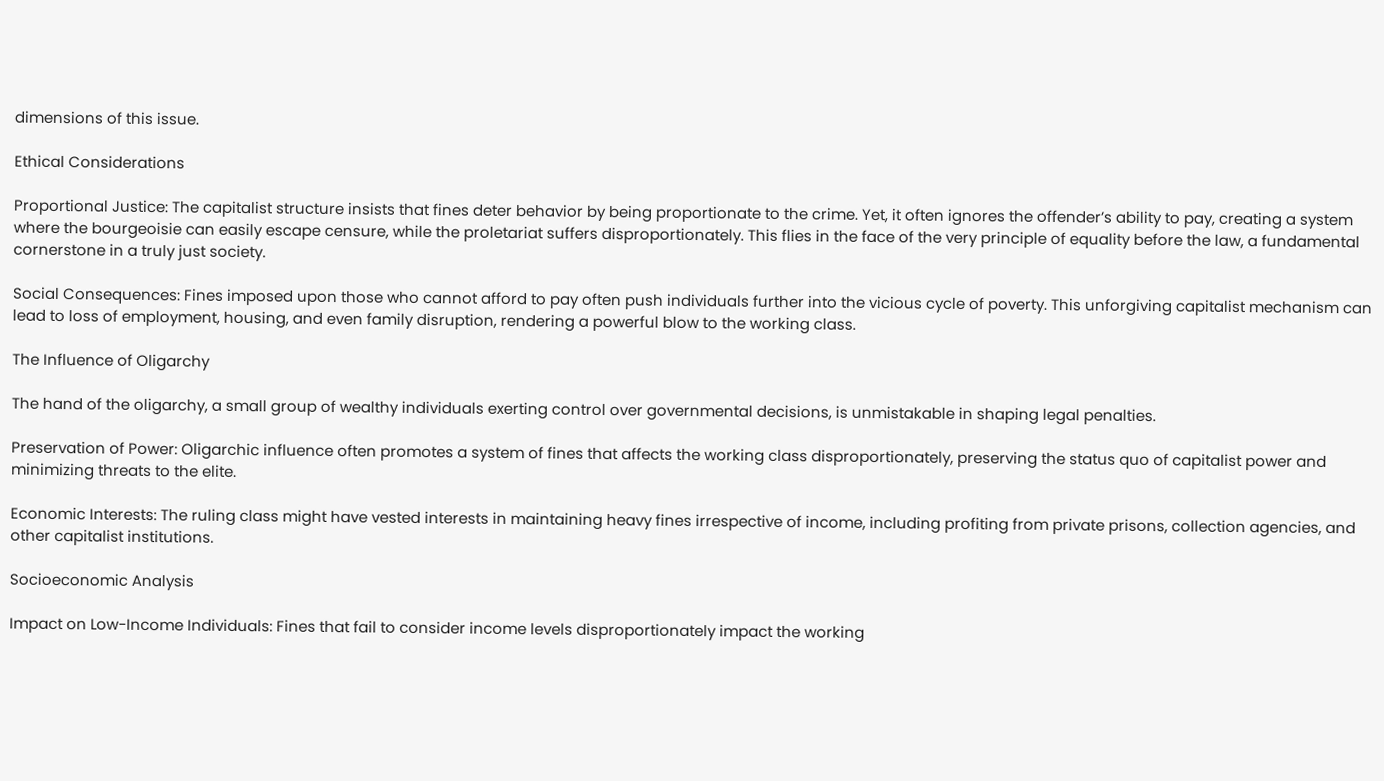dimensions of this issue.

Ethical Considerations

Proportional Justice: The capitalist structure insists that fines deter behavior by being proportionate to the crime. Yet, it often ignores the offender’s ability to pay, creating a system where the bourgeoisie can easily escape censure, while the proletariat suffers disproportionately. This flies in the face of the very principle of equality before the law, a fundamental cornerstone in a truly just society.

Social Consequences: Fines imposed upon those who cannot afford to pay often push individuals further into the vicious cycle of poverty. This unforgiving capitalist mechanism can lead to loss of employment, housing, and even family disruption, rendering a powerful blow to the working class.

The Influence of Oligarchy

The hand of the oligarchy, a small group of wealthy individuals exerting control over governmental decisions, is unmistakable in shaping legal penalties.

Preservation of Power: Oligarchic influence often promotes a system of fines that affects the working class disproportionately, preserving the status quo of capitalist power and minimizing threats to the elite.

Economic Interests: The ruling class might have vested interests in maintaining heavy fines irrespective of income, including profiting from private prisons, collection agencies, and other capitalist institutions.

Socioeconomic Analysis

Impact on Low-Income Individuals: Fines that fail to consider income levels disproportionately impact the working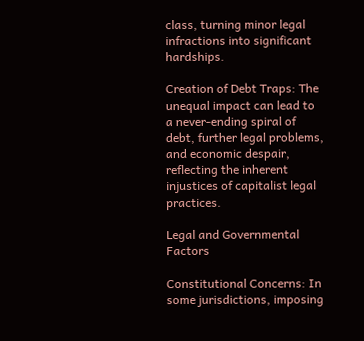class, turning minor legal infractions into significant hardships.

Creation of Debt Traps: The unequal impact can lead to a never-ending spiral of debt, further legal problems, and economic despair, reflecting the inherent injustices of capitalist legal practices.

Legal and Governmental Factors

Constitutional Concerns: In some jurisdictions, imposing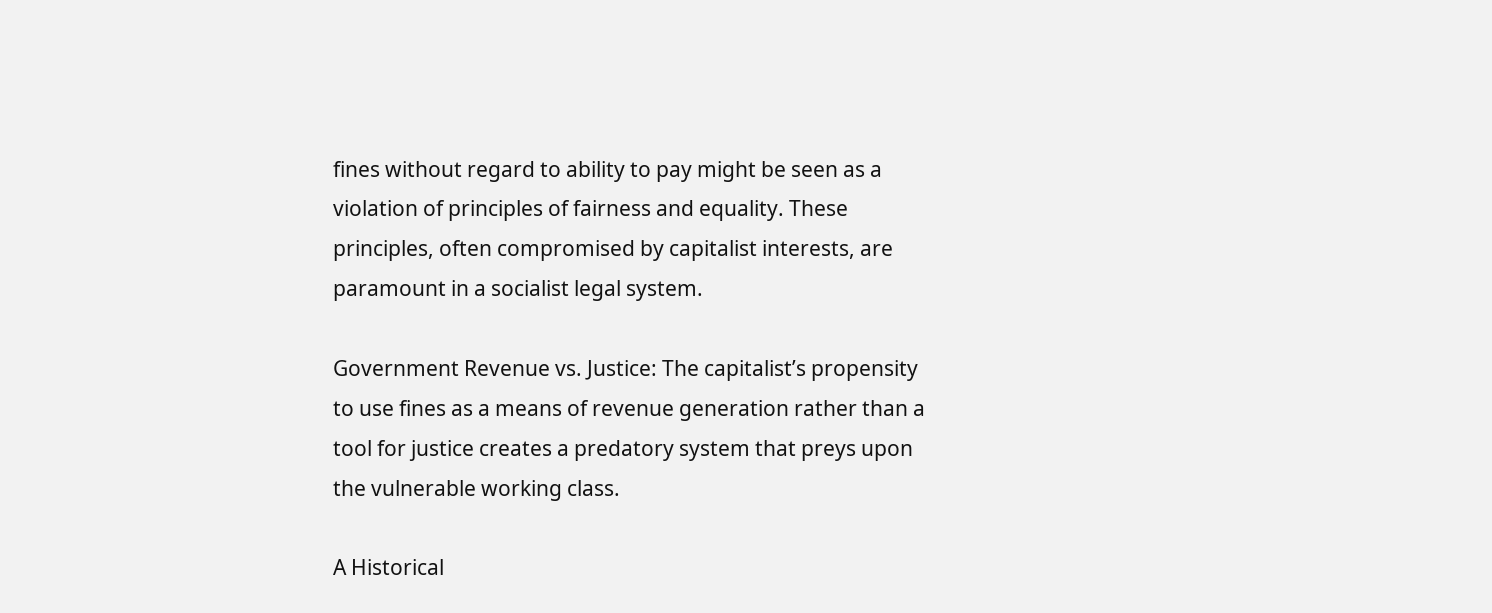fines without regard to ability to pay might be seen as a violation of principles of fairness and equality. These principles, often compromised by capitalist interests, are paramount in a socialist legal system.

Government Revenue vs. Justice: The capitalist’s propensity to use fines as a means of revenue generation rather than a tool for justice creates a predatory system that preys upon the vulnerable working class.

A Historical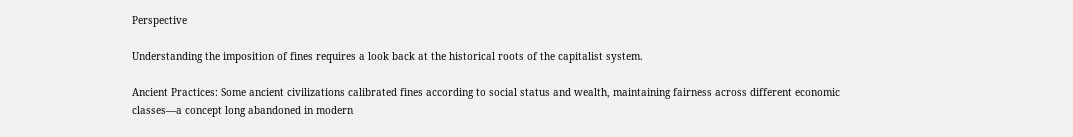Perspective

Understanding the imposition of fines requires a look back at the historical roots of the capitalist system.

Ancient Practices: Some ancient civilizations calibrated fines according to social status and wealth, maintaining fairness across different economic classes—a concept long abandoned in modern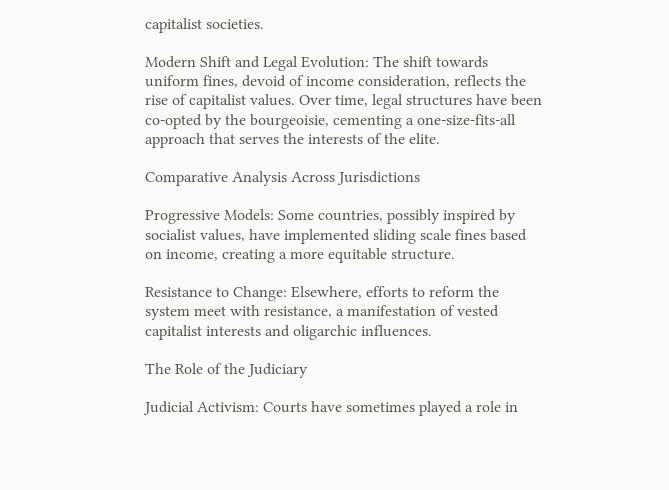capitalist societies.

Modern Shift and Legal Evolution: The shift towards uniform fines, devoid of income consideration, reflects the rise of capitalist values. Over time, legal structures have been co-opted by the bourgeoisie, cementing a one-size-fits-all approach that serves the interests of the elite.

Comparative Analysis Across Jurisdictions

Progressive Models: Some countries, possibly inspired by socialist values, have implemented sliding scale fines based on income, creating a more equitable structure.

Resistance to Change: Elsewhere, efforts to reform the system meet with resistance, a manifestation of vested capitalist interests and oligarchic influences.

The Role of the Judiciary

Judicial Activism: Courts have sometimes played a role in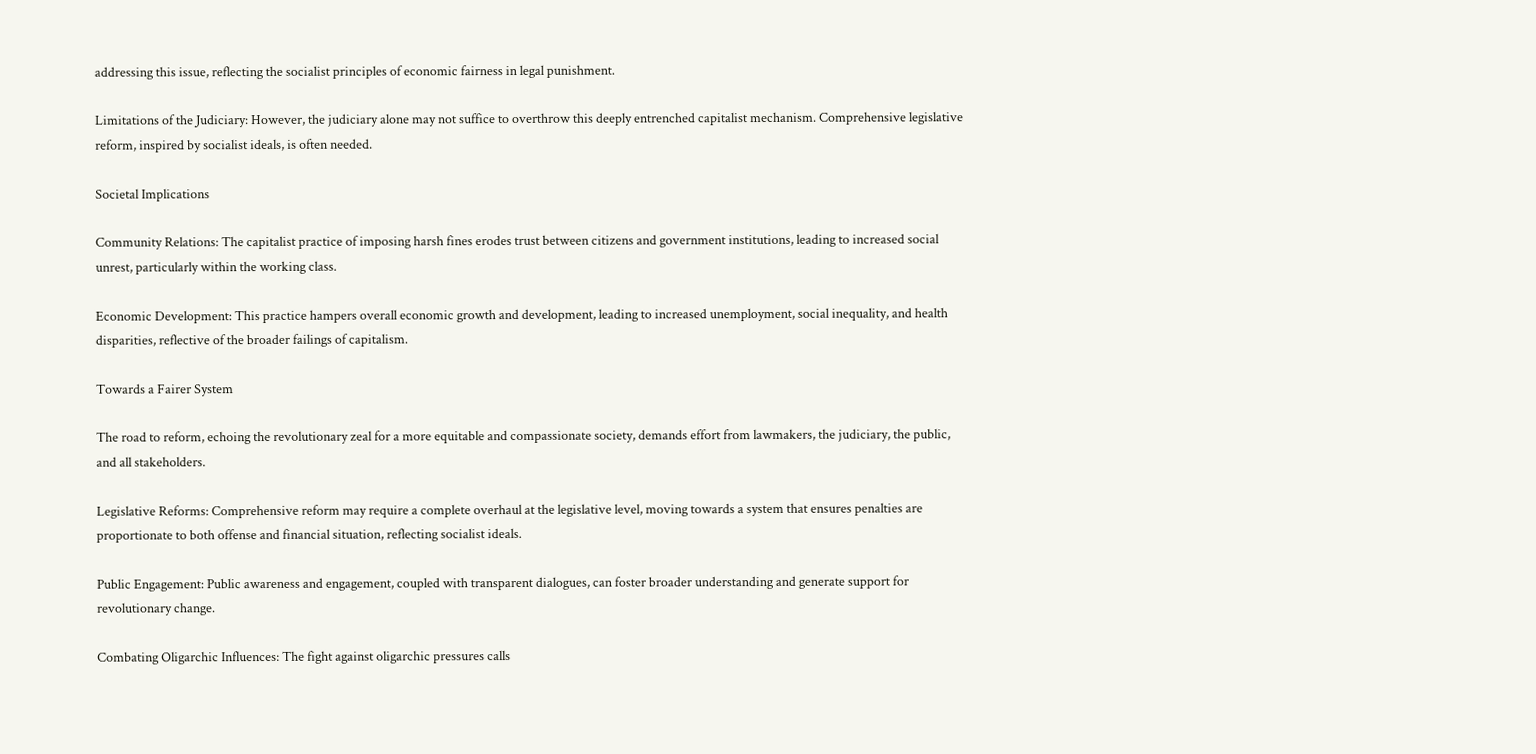addressing this issue, reflecting the socialist principles of economic fairness in legal punishment.

Limitations of the Judiciary: However, the judiciary alone may not suffice to overthrow this deeply entrenched capitalist mechanism. Comprehensive legislative reform, inspired by socialist ideals, is often needed.

Societal Implications

Community Relations: The capitalist practice of imposing harsh fines erodes trust between citizens and government institutions, leading to increased social unrest, particularly within the working class.

Economic Development: This practice hampers overall economic growth and development, leading to increased unemployment, social inequality, and health disparities, reflective of the broader failings of capitalism.

Towards a Fairer System

The road to reform, echoing the revolutionary zeal for a more equitable and compassionate society, demands effort from lawmakers, the judiciary, the public, and all stakeholders.

Legislative Reforms: Comprehensive reform may require a complete overhaul at the legislative level, moving towards a system that ensures penalties are proportionate to both offense and financial situation, reflecting socialist ideals.

Public Engagement: Public awareness and engagement, coupled with transparent dialogues, can foster broader understanding and generate support for revolutionary change.

Combating Oligarchic Influences: The fight against oligarchic pressures calls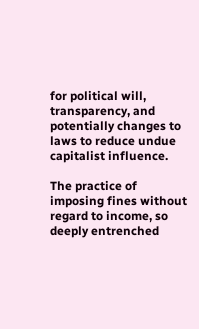for political will, transparency, and potentially changes to laws to reduce undue capitalist influence.

The practice of imposing fines without regard to income, so deeply entrenched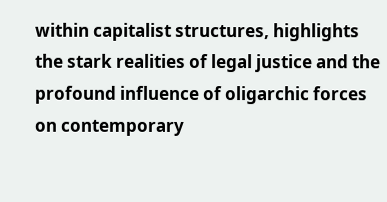within capitalist structures, highlights the stark realities of legal justice and the profound influence of oligarchic forces on contemporary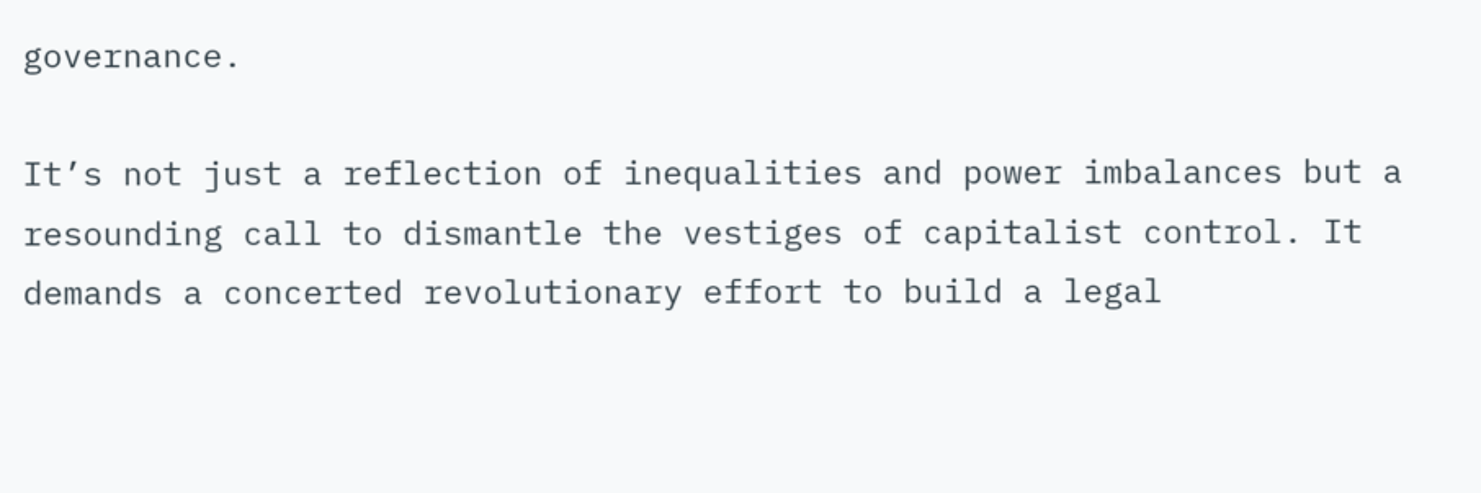governance.

It’s not just a reflection of inequalities and power imbalances but a resounding call to dismantle the vestiges of capitalist control. It demands a concerted revolutionary effort to build a legal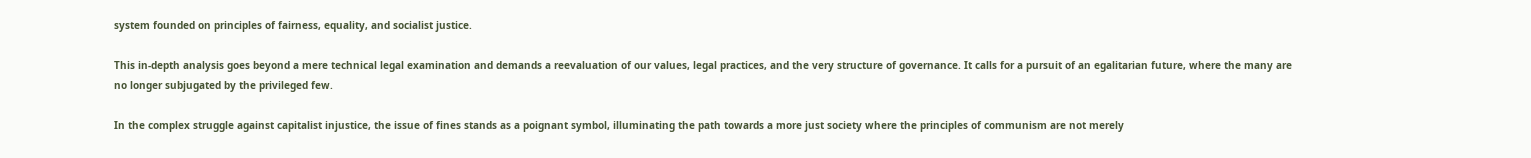system founded on principles of fairness, equality, and socialist justice.

This in-depth analysis goes beyond a mere technical legal examination and demands a reevaluation of our values, legal practices, and the very structure of governance. It calls for a pursuit of an egalitarian future, where the many are no longer subjugated by the privileged few.

In the complex struggle against capitalist injustice, the issue of fines stands as a poignant symbol, illuminating the path towards a more just society where the principles of communism are not merely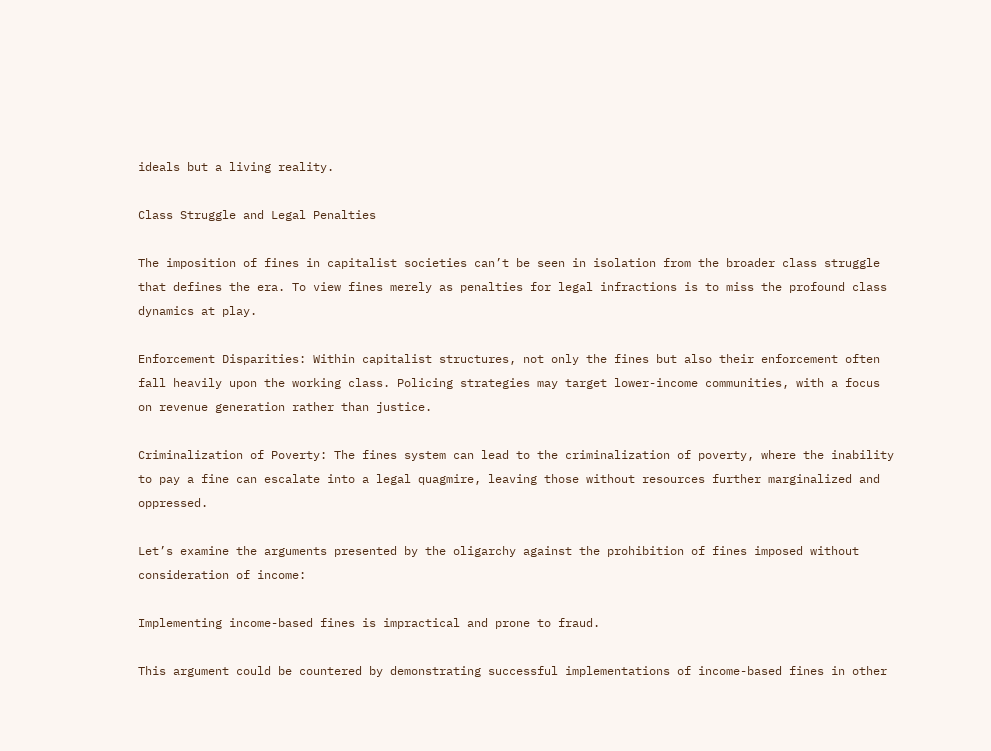ideals but a living reality.

Class Struggle and Legal Penalties

The imposition of fines in capitalist societies can’t be seen in isolation from the broader class struggle that defines the era. To view fines merely as penalties for legal infractions is to miss the profound class dynamics at play.

Enforcement Disparities: Within capitalist structures, not only the fines but also their enforcement often fall heavily upon the working class. Policing strategies may target lower-income communities, with a focus on revenue generation rather than justice.

Criminalization of Poverty: The fines system can lead to the criminalization of poverty, where the inability to pay a fine can escalate into a legal quagmire, leaving those without resources further marginalized and oppressed.

Let’s examine the arguments presented by the oligarchy against the prohibition of fines imposed without consideration of income:

Implementing income-based fines is impractical and prone to fraud.

This argument could be countered by demonstrating successful implementations of income-based fines in other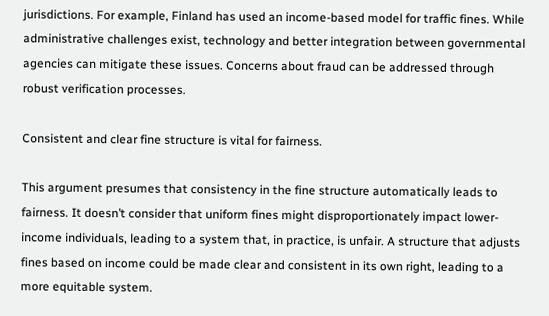jurisdictions. For example, Finland has used an income-based model for traffic fines. While administrative challenges exist, technology and better integration between governmental agencies can mitigate these issues. Concerns about fraud can be addressed through robust verification processes.

Consistent and clear fine structure is vital for fairness.

This argument presumes that consistency in the fine structure automatically leads to fairness. It doesn’t consider that uniform fines might disproportionately impact lower-income individuals, leading to a system that, in practice, is unfair. A structure that adjusts fines based on income could be made clear and consistent in its own right, leading to a more equitable system.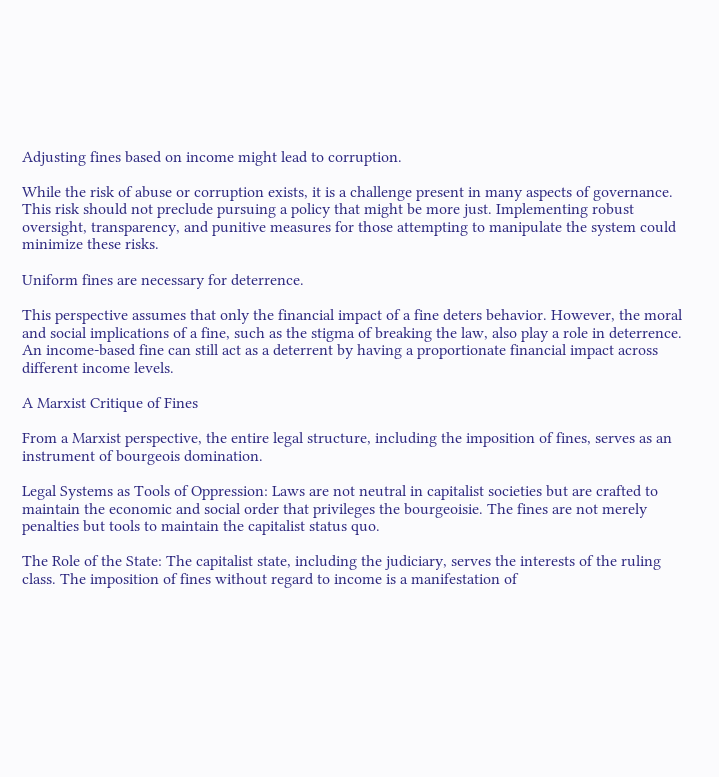Adjusting fines based on income might lead to corruption.

While the risk of abuse or corruption exists, it is a challenge present in many aspects of governance. This risk should not preclude pursuing a policy that might be more just. Implementing robust oversight, transparency, and punitive measures for those attempting to manipulate the system could minimize these risks.

Uniform fines are necessary for deterrence.

This perspective assumes that only the financial impact of a fine deters behavior. However, the moral and social implications of a fine, such as the stigma of breaking the law, also play a role in deterrence. An income-based fine can still act as a deterrent by having a proportionate financial impact across different income levels.

A Marxist Critique of Fines

From a Marxist perspective, the entire legal structure, including the imposition of fines, serves as an instrument of bourgeois domination.

Legal Systems as Tools of Oppression: Laws are not neutral in capitalist societies but are crafted to maintain the economic and social order that privileges the bourgeoisie. The fines are not merely penalties but tools to maintain the capitalist status quo.

The Role of the State: The capitalist state, including the judiciary, serves the interests of the ruling class. The imposition of fines without regard to income is a manifestation of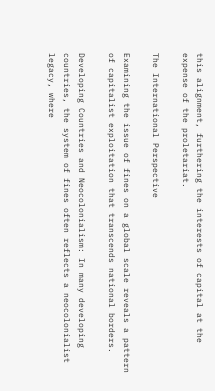this alignment, furthering the interests of capital at the expense of the proletariat.

The International Perspective

Examining the issue of fines on a global scale reveals a pattern of capitalist exploitation that transcends national borders.

Developing Countries and Neocolonialism: In many developing countries, the system of fines often reflects a neocolonialist legacy, where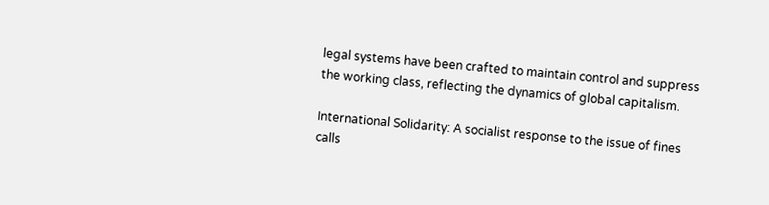legal systems have been crafted to maintain control and suppress the working class, reflecting the dynamics of global capitalism.

International Solidarity: A socialist response to the issue of fines calls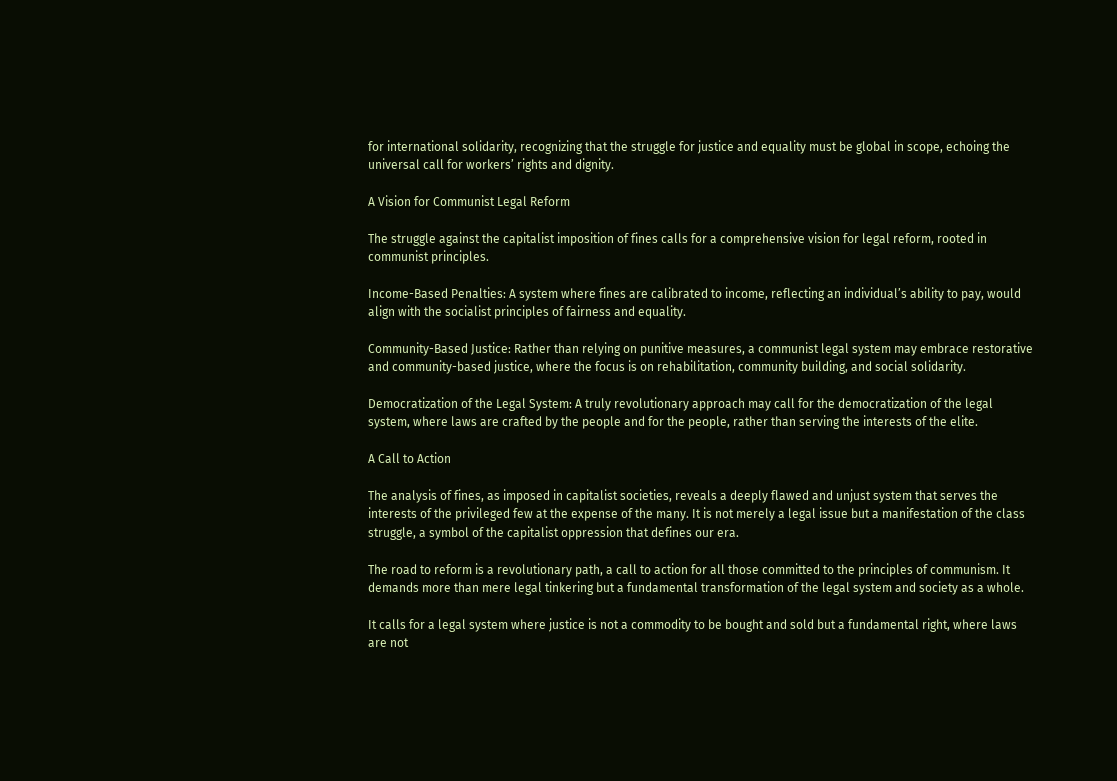for international solidarity, recognizing that the struggle for justice and equality must be global in scope, echoing the universal call for workers’ rights and dignity.

A Vision for Communist Legal Reform

The struggle against the capitalist imposition of fines calls for a comprehensive vision for legal reform, rooted in communist principles.

Income-Based Penalties: A system where fines are calibrated to income, reflecting an individual’s ability to pay, would align with the socialist principles of fairness and equality.

Community-Based Justice: Rather than relying on punitive measures, a communist legal system may embrace restorative and community-based justice, where the focus is on rehabilitation, community building, and social solidarity.

Democratization of the Legal System: A truly revolutionary approach may call for the democratization of the legal system, where laws are crafted by the people and for the people, rather than serving the interests of the elite.

A Call to Action

The analysis of fines, as imposed in capitalist societies, reveals a deeply flawed and unjust system that serves the interests of the privileged few at the expense of the many. It is not merely a legal issue but a manifestation of the class struggle, a symbol of the capitalist oppression that defines our era.

The road to reform is a revolutionary path, a call to action for all those committed to the principles of communism. It demands more than mere legal tinkering but a fundamental transformation of the legal system and society as a whole.

It calls for a legal system where justice is not a commodity to be bought and sold but a fundamental right, where laws are not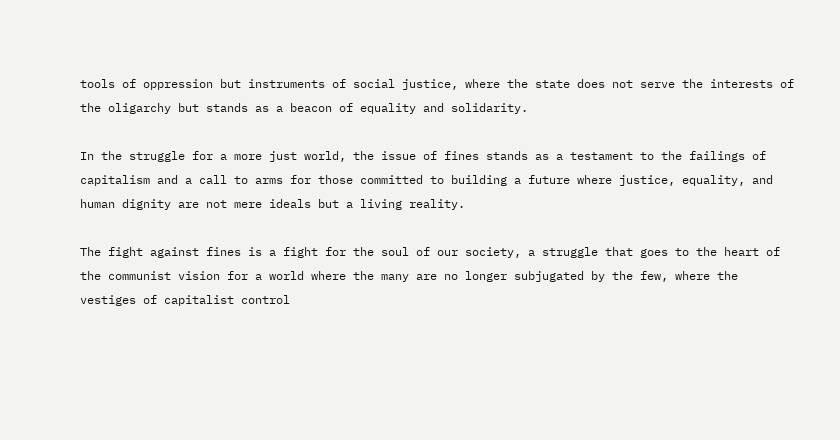tools of oppression but instruments of social justice, where the state does not serve the interests of the oligarchy but stands as a beacon of equality and solidarity.

In the struggle for a more just world, the issue of fines stands as a testament to the failings of capitalism and a call to arms for those committed to building a future where justice, equality, and human dignity are not mere ideals but a living reality.

The fight against fines is a fight for the soul of our society, a struggle that goes to the heart of the communist vision for a world where the many are no longer subjugated by the few, where the vestiges of capitalist control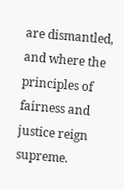are dismantled, and where the principles of fairness and justice reign supreme.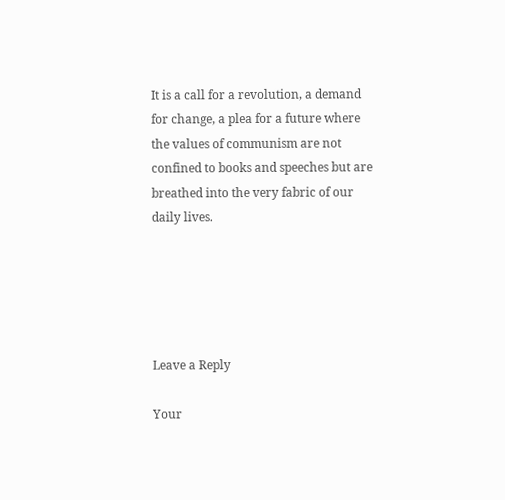It is a call for a revolution, a demand for change, a plea for a future where the values of communism are not confined to books and speeches but are breathed into the very fabric of our daily lives.





Leave a Reply

Your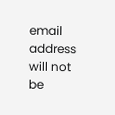email address will not be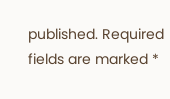published. Required fields are marked *